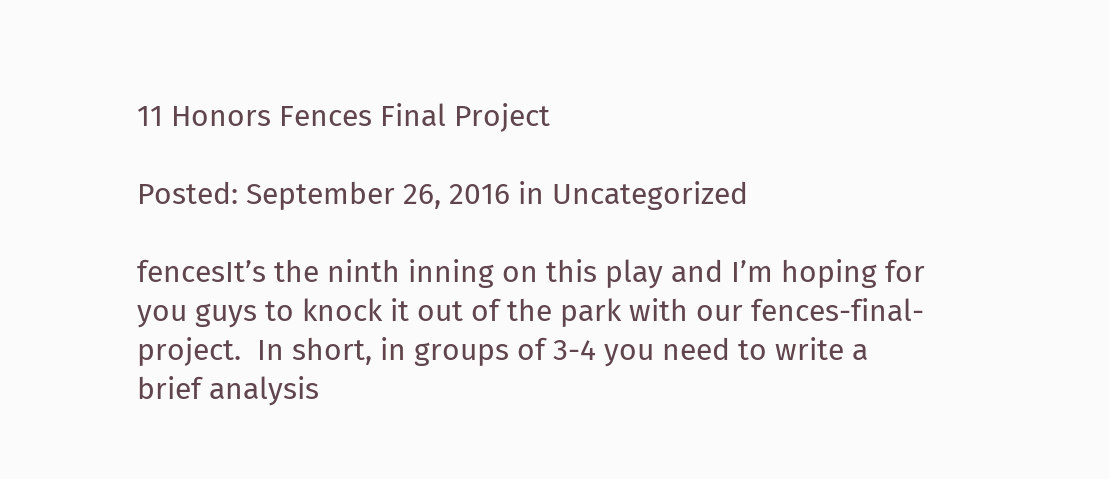11 Honors Fences Final Project

Posted: September 26, 2016 in Uncategorized

fencesIt’s the ninth inning on this play and I’m hoping for you guys to knock it out of the park with our fences-final-project.  In short, in groups of 3-4 you need to write a brief analysis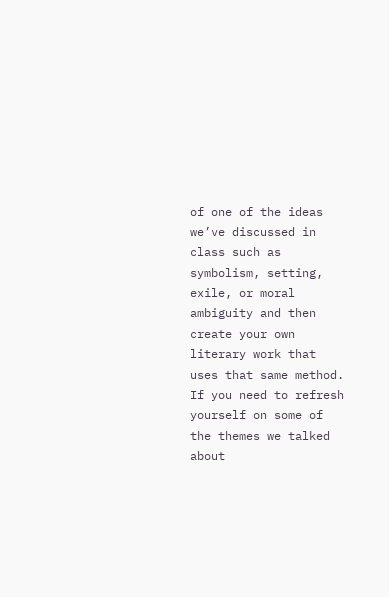of one of the ideas we’ve discussed in class such as symbolism, setting, exile, or moral ambiguity and then create your own literary work that uses that same method.  If you need to refresh yourself on some of the themes we talked about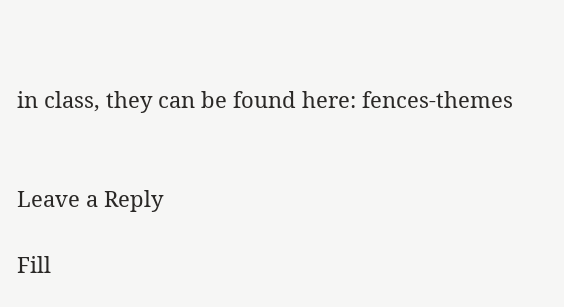in class, they can be found here: fences-themes


Leave a Reply

Fill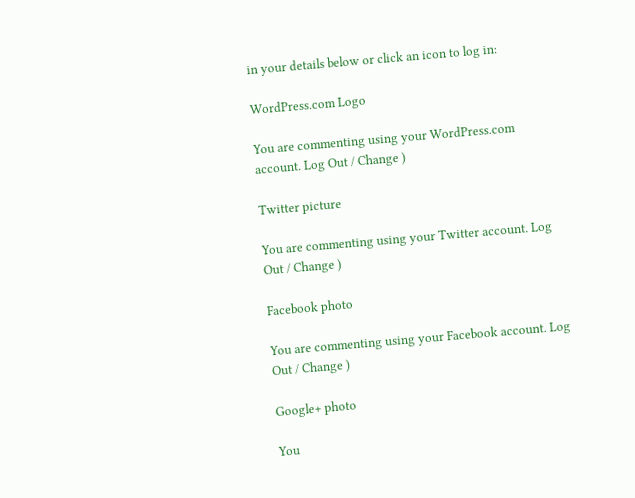in your details below or click an icon to log in:

WordPress.com Logo

You are commenting using your WordPress.com account. Log Out / Change )

Twitter picture

You are commenting using your Twitter account. Log Out / Change )

Facebook photo

You are commenting using your Facebook account. Log Out / Change )

Google+ photo

You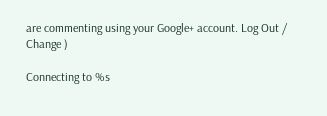are commenting using your Google+ account. Log Out / Change )

Connecting to %s